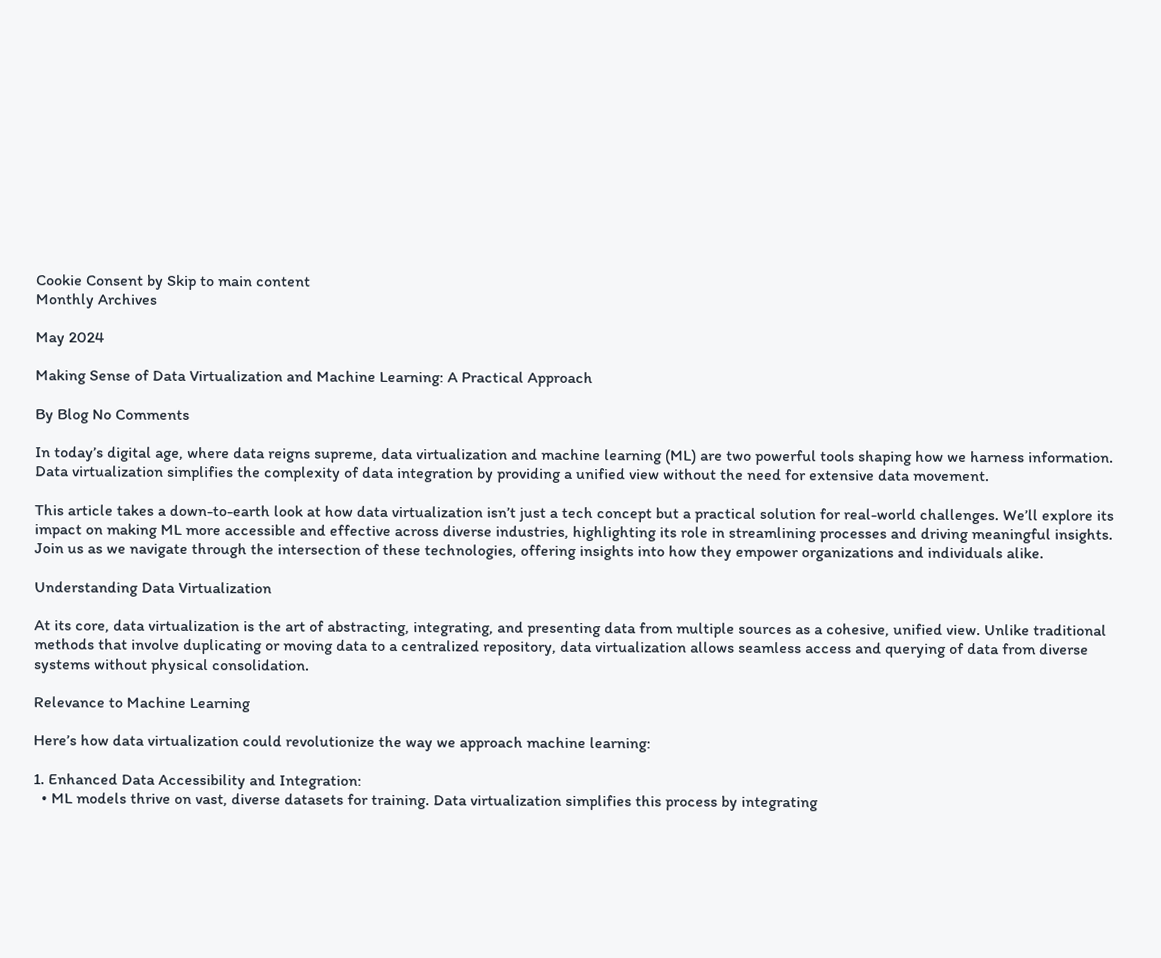Cookie Consent by Skip to main content
Monthly Archives

May 2024

Making Sense of Data Virtualization and Machine Learning: A Practical Approach

By Blog No Comments

In today’s digital age, where data reigns supreme, data virtualization and machine learning (ML) are two powerful tools shaping how we harness information. Data virtualization simplifies the complexity of data integration by providing a unified view without the need for extensive data movement.

This article takes a down-to-earth look at how data virtualization isn’t just a tech concept but a practical solution for real-world challenges. We’ll explore its impact on making ML more accessible and effective across diverse industries, highlighting its role in streamlining processes and driving meaningful insights. Join us as we navigate through the intersection of these technologies, offering insights into how they empower organizations and individuals alike.

Understanding Data Virtualization

At its core, data virtualization is the art of abstracting, integrating, and presenting data from multiple sources as a cohesive, unified view. Unlike traditional methods that involve duplicating or moving data to a centralized repository, data virtualization allows seamless access and querying of data from diverse systems without physical consolidation.

Relevance to Machine Learning

Here’s how data virtualization could revolutionize the way we approach machine learning:

1. Enhanced Data Accessibility and Integration:
  • ML models thrive on vast, diverse datasets for training. Data virtualization simplifies this process by integrating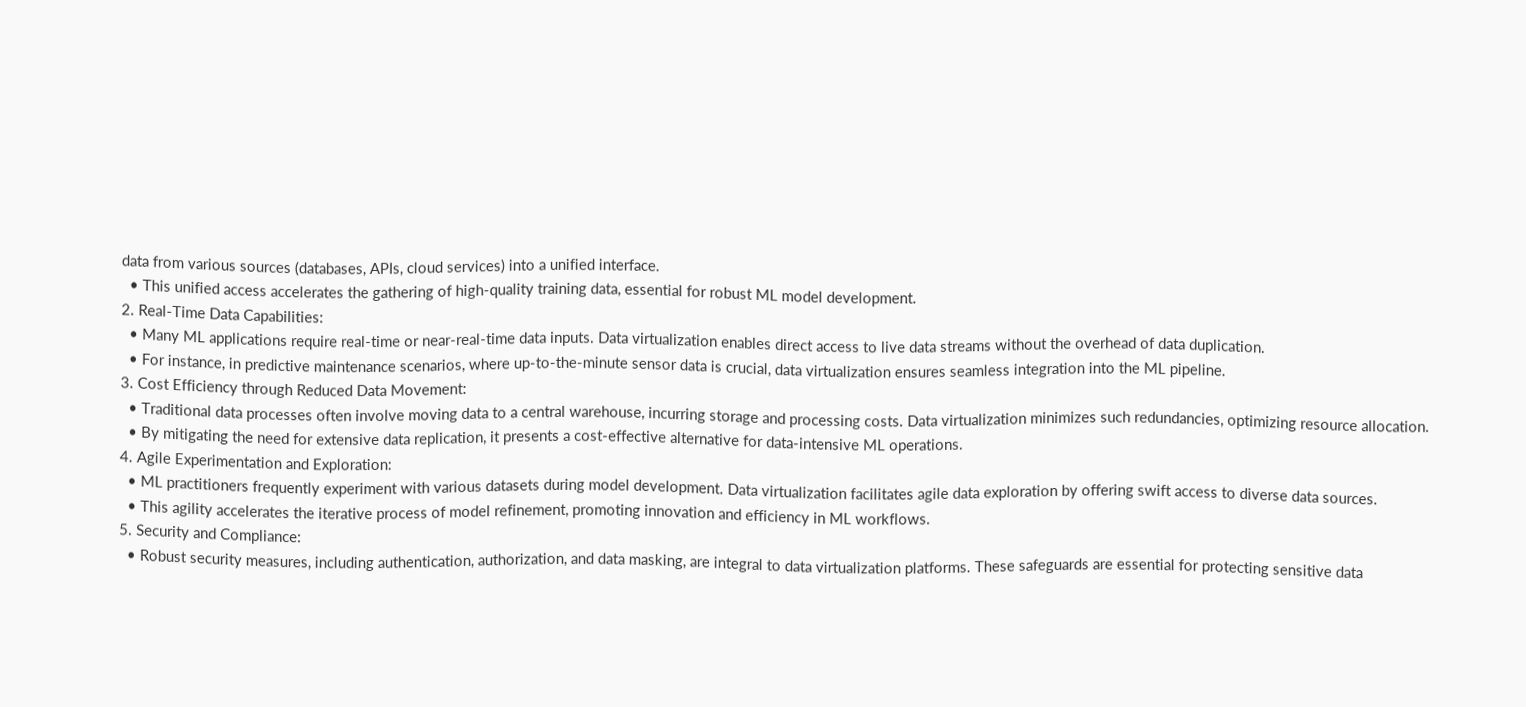data from various sources (databases, APIs, cloud services) into a unified interface.
  • This unified access accelerates the gathering of high-quality training data, essential for robust ML model development.
2. Real-Time Data Capabilities:
  • Many ML applications require real-time or near-real-time data inputs. Data virtualization enables direct access to live data streams without the overhead of data duplication.
  • For instance, in predictive maintenance scenarios, where up-to-the-minute sensor data is crucial, data virtualization ensures seamless integration into the ML pipeline.
3. Cost Efficiency through Reduced Data Movement:
  • Traditional data processes often involve moving data to a central warehouse, incurring storage and processing costs. Data virtualization minimizes such redundancies, optimizing resource allocation.
  • By mitigating the need for extensive data replication, it presents a cost-effective alternative for data-intensive ML operations.
4. Agile Experimentation and Exploration:
  • ML practitioners frequently experiment with various datasets during model development. Data virtualization facilitates agile data exploration by offering swift access to diverse data sources.
  • This agility accelerates the iterative process of model refinement, promoting innovation and efficiency in ML workflows.
5. Security and Compliance:
  • Robust security measures, including authentication, authorization, and data masking, are integral to data virtualization platforms. These safeguards are essential for protecting sensitive data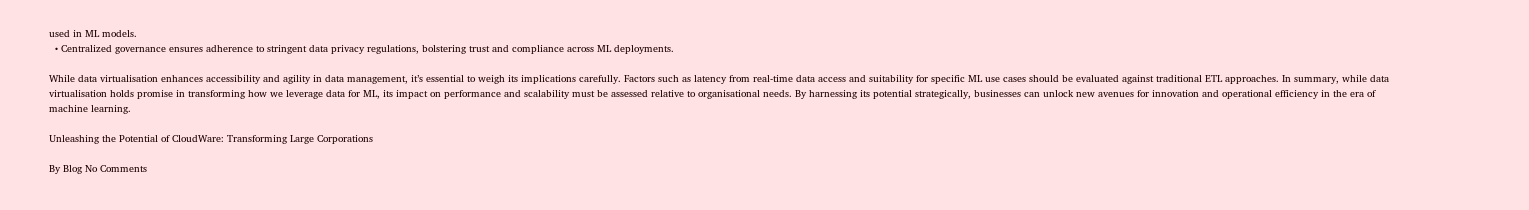used in ML models.
  • Centralized governance ensures adherence to stringent data privacy regulations, bolstering trust and compliance across ML deployments.

While data virtualisation enhances accessibility and agility in data management, it’s essential to weigh its implications carefully. Factors such as latency from real-time data access and suitability for specific ML use cases should be evaluated against traditional ETL approaches. In summary, while data virtualisation holds promise in transforming how we leverage data for ML, its impact on performance and scalability must be assessed relative to organisational needs. By harnessing its potential strategically, businesses can unlock new avenues for innovation and operational efficiency in the era of machine learning.

Unleashing the Potential of CloudWare: Transforming Large Corporations

By Blog No Comments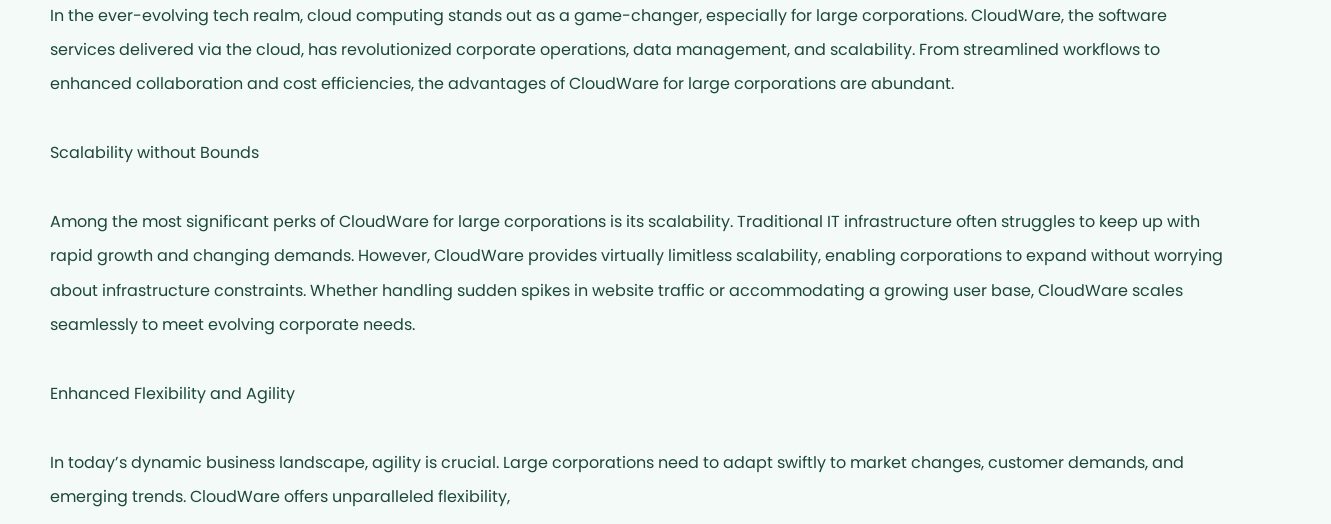In the ever-evolving tech realm, cloud computing stands out as a game-changer, especially for large corporations. CloudWare, the software services delivered via the cloud, has revolutionized corporate operations, data management, and scalability. From streamlined workflows to enhanced collaboration and cost efficiencies, the advantages of CloudWare for large corporations are abundant.

Scalability without Bounds

Among the most significant perks of CloudWare for large corporations is its scalability. Traditional IT infrastructure often struggles to keep up with rapid growth and changing demands. However, CloudWare provides virtually limitless scalability, enabling corporations to expand without worrying about infrastructure constraints. Whether handling sudden spikes in website traffic or accommodating a growing user base, CloudWare scales seamlessly to meet evolving corporate needs.

Enhanced Flexibility and Agility

In today’s dynamic business landscape, agility is crucial. Large corporations need to adapt swiftly to market changes, customer demands, and emerging trends. CloudWare offers unparalleled flexibility,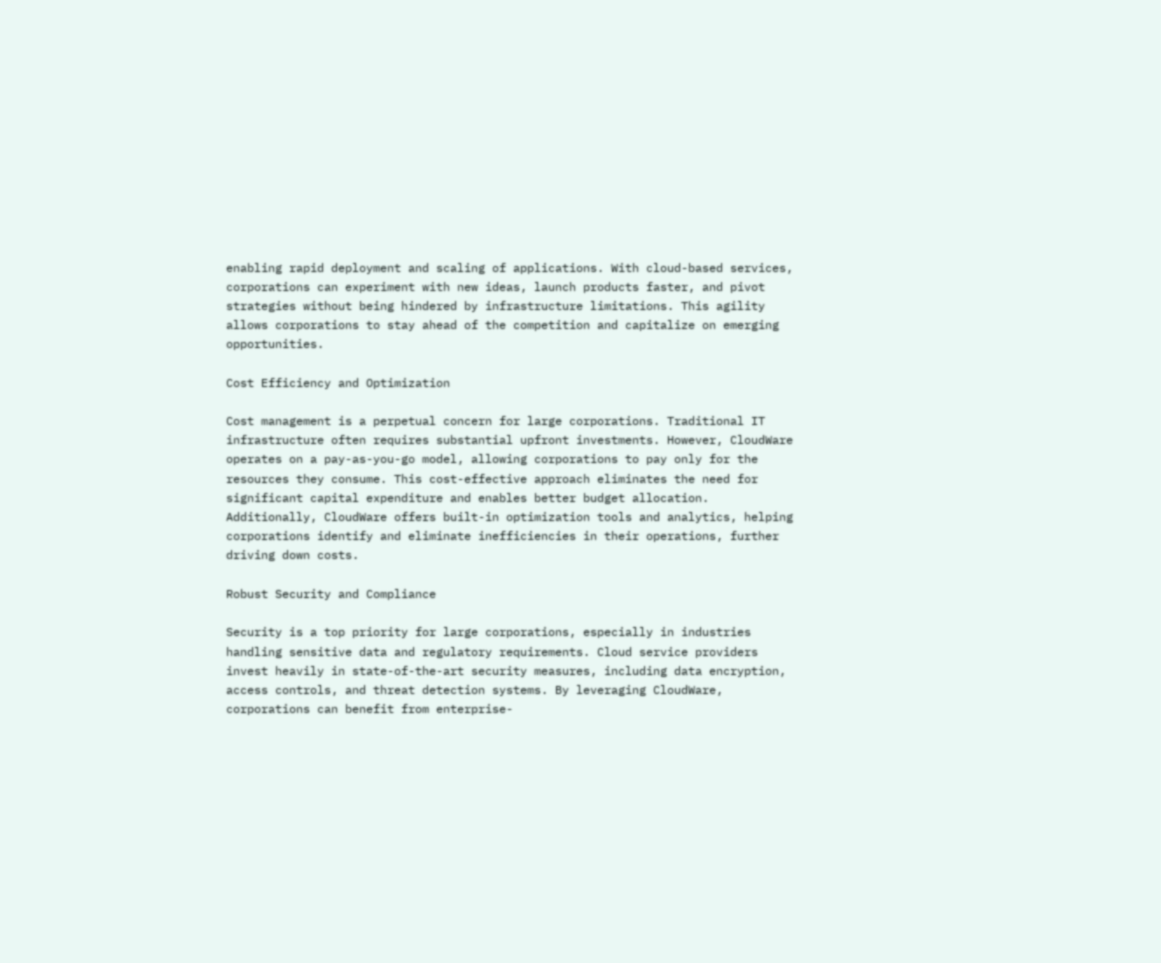enabling rapid deployment and scaling of applications. With cloud-based services, corporations can experiment with new ideas, launch products faster, and pivot strategies without being hindered by infrastructure limitations. This agility allows corporations to stay ahead of the competition and capitalize on emerging opportunities.

Cost Efficiency and Optimization

Cost management is a perpetual concern for large corporations. Traditional IT infrastructure often requires substantial upfront investments. However, CloudWare operates on a pay-as-you-go model, allowing corporations to pay only for the resources they consume. This cost-effective approach eliminates the need for significant capital expenditure and enables better budget allocation. Additionally, CloudWare offers built-in optimization tools and analytics, helping corporations identify and eliminate inefficiencies in their operations, further driving down costs.

Robust Security and Compliance

Security is a top priority for large corporations, especially in industries handling sensitive data and regulatory requirements. Cloud service providers invest heavily in state-of-the-art security measures, including data encryption, access controls, and threat detection systems. By leveraging CloudWare, corporations can benefit from enterprise-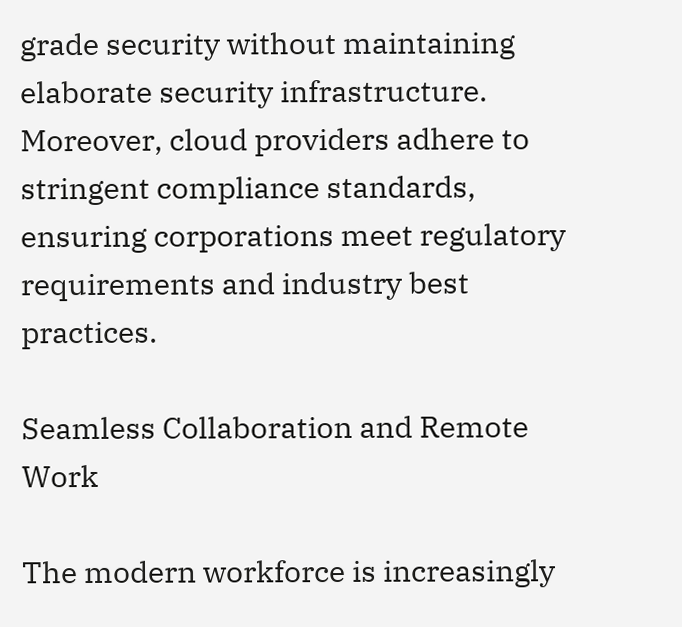grade security without maintaining elaborate security infrastructure. Moreover, cloud providers adhere to stringent compliance standards, ensuring corporations meet regulatory requirements and industry best practices.

Seamless Collaboration and Remote Work

The modern workforce is increasingly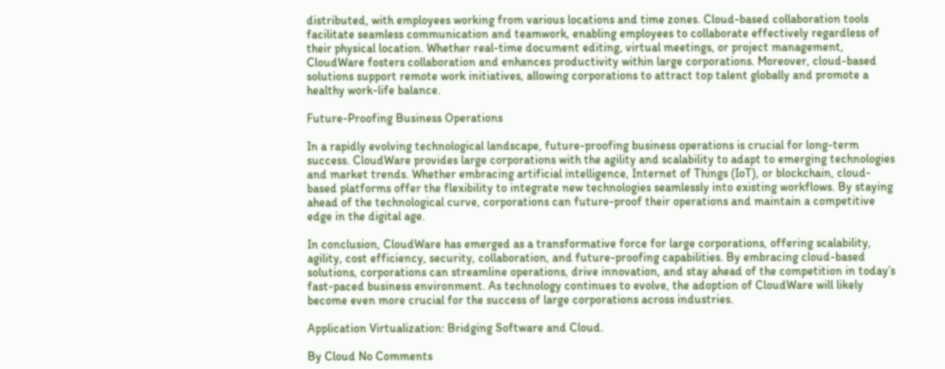distributed, with employees working from various locations and time zones. Cloud-based collaboration tools facilitate seamless communication and teamwork, enabling employees to collaborate effectively regardless of their physical location. Whether real-time document editing, virtual meetings, or project management, CloudWare fosters collaboration and enhances productivity within large corporations. Moreover, cloud-based solutions support remote work initiatives, allowing corporations to attract top talent globally and promote a healthy work-life balance.

Future-Proofing Business Operations

In a rapidly evolving technological landscape, future-proofing business operations is crucial for long-term success. CloudWare provides large corporations with the agility and scalability to adapt to emerging technologies and market trends. Whether embracing artificial intelligence, Internet of Things (IoT), or blockchain, cloud-based platforms offer the flexibility to integrate new technologies seamlessly into existing workflows. By staying ahead of the technological curve, corporations can future-proof their operations and maintain a competitive edge in the digital age.

In conclusion, CloudWare has emerged as a transformative force for large corporations, offering scalability, agility, cost efficiency, security, collaboration, and future-proofing capabilities. By embracing cloud-based solutions, corporations can streamline operations, drive innovation, and stay ahead of the competition in today’s fast-paced business environment. As technology continues to evolve, the adoption of CloudWare will likely become even more crucial for the success of large corporations across industries.

Application Virtualization: Bridging Software and Cloud.

By Cloud No Comments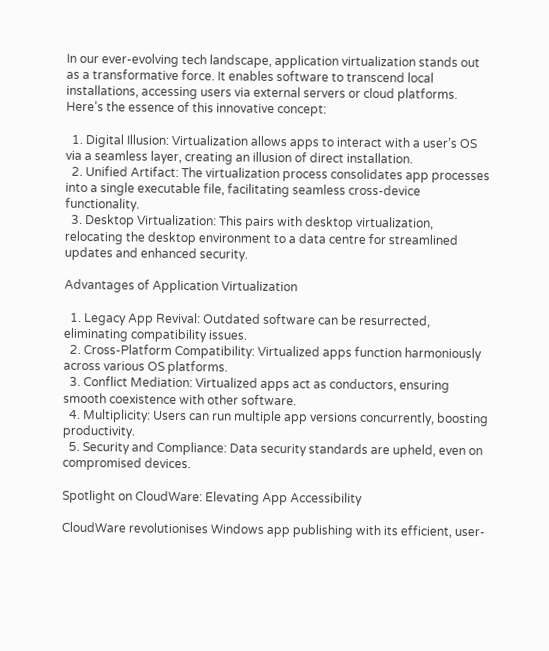In our ever-evolving tech landscape, application virtualization stands out as a transformative force. It enables software to transcend local installations, accessing users via external servers or cloud platforms. Here’s the essence of this innovative concept:

  1. Digital Illusion: Virtualization allows apps to interact with a user’s OS via a seamless layer, creating an illusion of direct installation.
  2. Unified Artifact: The virtualization process consolidates app processes into a single executable file, facilitating seamless cross-device functionality.
  3. Desktop Virtualization: This pairs with desktop virtualization, relocating the desktop environment to a data centre for streamlined updates and enhanced security.

Advantages of Application Virtualization

  1. Legacy App Revival: Outdated software can be resurrected, eliminating compatibility issues.
  2. Cross-Platform Compatibility: Virtualized apps function harmoniously across various OS platforms.
  3. Conflict Mediation: Virtualized apps act as conductors, ensuring smooth coexistence with other software.
  4. Multiplicity: Users can run multiple app versions concurrently, boosting productivity.
  5. Security and Compliance: Data security standards are upheld, even on compromised devices.

Spotlight on CloudWare: Elevating App Accessibility

CloudWare revolutionises Windows app publishing with its efficient, user-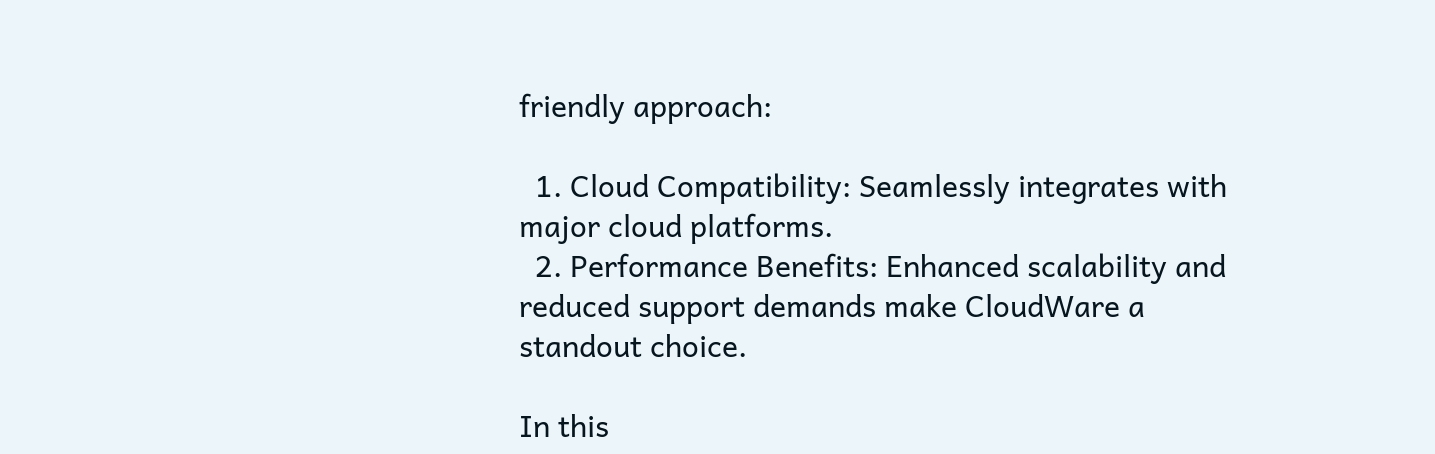friendly approach:

  1. Cloud Compatibility: Seamlessly integrates with major cloud platforms.
  2. Performance Benefits: Enhanced scalability and reduced support demands make CloudWare a standout choice.

In this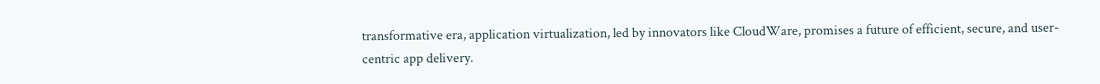transformative era, application virtualization, led by innovators like CloudWare, promises a future of efficient, secure, and user-centric app delivery.